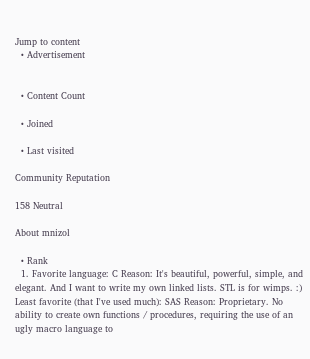Jump to content
  • Advertisement


  • Content Count

  • Joined

  • Last visited

Community Reputation

158 Neutral

About mnizol

  • Rank
  1. Favorite language: C Reason: It's beautiful, powerful, simple, and elegant. And I want to write my own linked lists. STL is for wimps. :) Least favorite (that I've used much): SAS Reason: Proprietary. No ability to create own functions / procedures, requiring the use of an ugly macro language to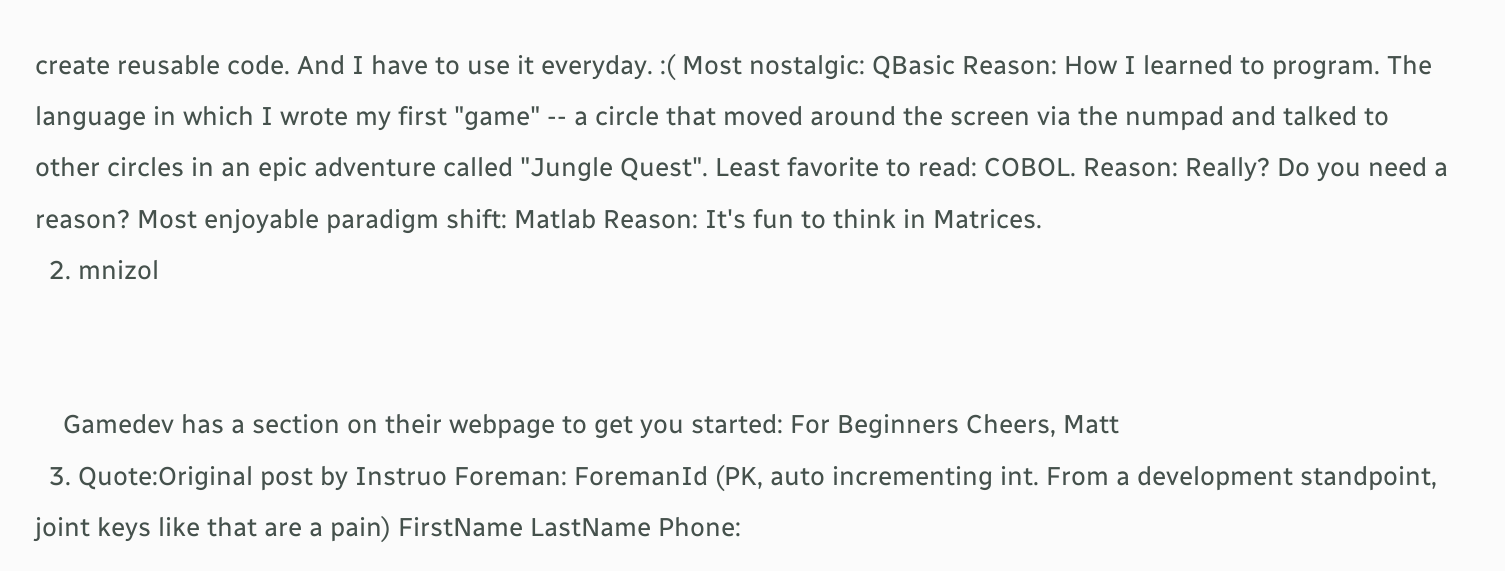create reusable code. And I have to use it everyday. :( Most nostalgic: QBasic Reason: How I learned to program. The language in which I wrote my first "game" -- a circle that moved around the screen via the numpad and talked to other circles in an epic adventure called "Jungle Quest". Least favorite to read: COBOL. Reason: Really? Do you need a reason? Most enjoyable paradigm shift: Matlab Reason: It's fun to think in Matrices.
  2. mnizol


    Gamedev has a section on their webpage to get you started: For Beginners Cheers, Matt
  3. Quote:Original post by Instruo Foreman: ForemanId (PK, auto incrementing int. From a development standpoint, joint keys like that are a pain) FirstName LastName Phone: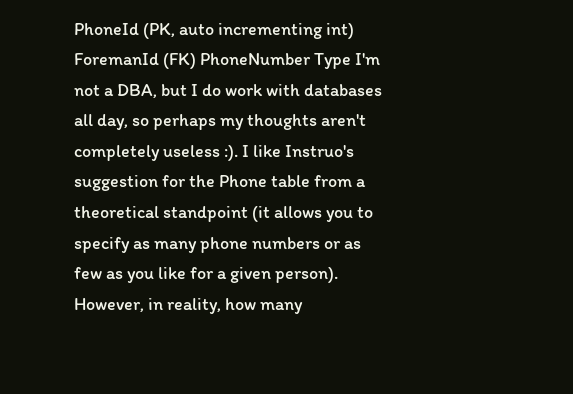PhoneId (PK, auto incrementing int) ForemanId (FK) PhoneNumber Type I'm not a DBA, but I do work with databases all day, so perhaps my thoughts aren't completely useless :). I like Instruo's suggestion for the Phone table from a theoretical standpoint (it allows you to specify as many phone numbers or as few as you like for a given person). However, in reality, how many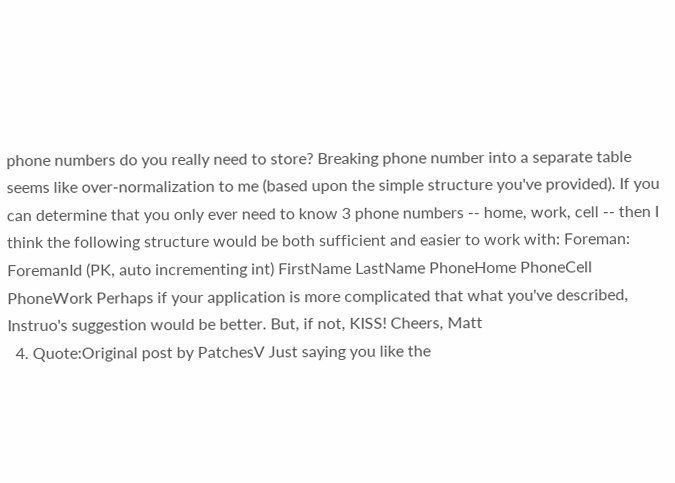phone numbers do you really need to store? Breaking phone number into a separate table seems like over-normalization to me (based upon the simple structure you've provided). If you can determine that you only ever need to know 3 phone numbers -- home, work, cell -- then I think the following structure would be both sufficient and easier to work with: Foreman: ForemanId (PK, auto incrementing int) FirstName LastName PhoneHome PhoneCell PhoneWork Perhaps if your application is more complicated that what you've described, Instruo's suggestion would be better. But, if not, KISS! Cheers, Matt
  4. Quote:Original post by PatchesV Just saying you like the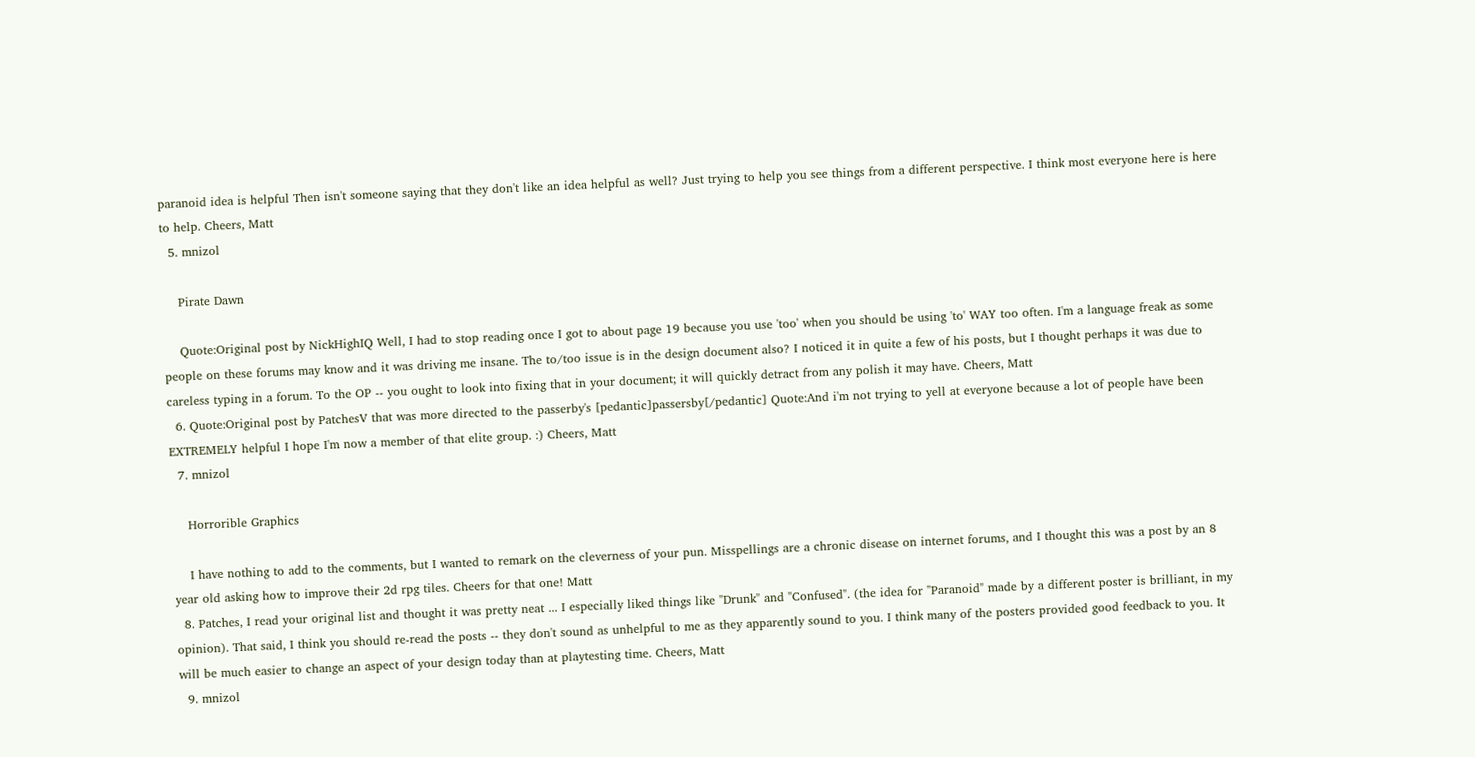paranoid idea is helpful Then isn't someone saying that they don't like an idea helpful as well? Just trying to help you see things from a different perspective. I think most everyone here is here to help. Cheers, Matt
  5. mnizol

    Pirate Dawn

    Quote:Original post by NickHighIQ Well, I had to stop reading once I got to about page 19 because you use 'too' when you should be using 'to' WAY too often. I'm a language freak as some people on these forums may know and it was driving me insane. The to/too issue is in the design document also? I noticed it in quite a few of his posts, but I thought perhaps it was due to careless typing in a forum. To the OP -- you ought to look into fixing that in your document; it will quickly detract from any polish it may have. Cheers, Matt
  6. Quote:Original post by PatchesV that was more directed to the passerby's [pedantic]passersby[/pedantic] Quote:And i'm not trying to yell at everyone because a lot of people have been EXTREMELY helpful I hope I'm now a member of that elite group. :) Cheers, Matt
  7. mnizol

    Horrorible Graphics

    I have nothing to add to the comments, but I wanted to remark on the cleverness of your pun. Misspellings are a chronic disease on internet forums, and I thought this was a post by an 8 year old asking how to improve their 2d rpg tiles. Cheers for that one! Matt
  8. Patches, I read your original list and thought it was pretty neat ... I especially liked things like "Drunk" and "Confused". (the idea for "Paranoid" made by a different poster is brilliant, in my opinion). That said, I think you should re-read the posts -- they don't sound as unhelpful to me as they apparently sound to you. I think many of the posters provided good feedback to you. It will be much easier to change an aspect of your design today than at playtesting time. Cheers, Matt
  9. mnizol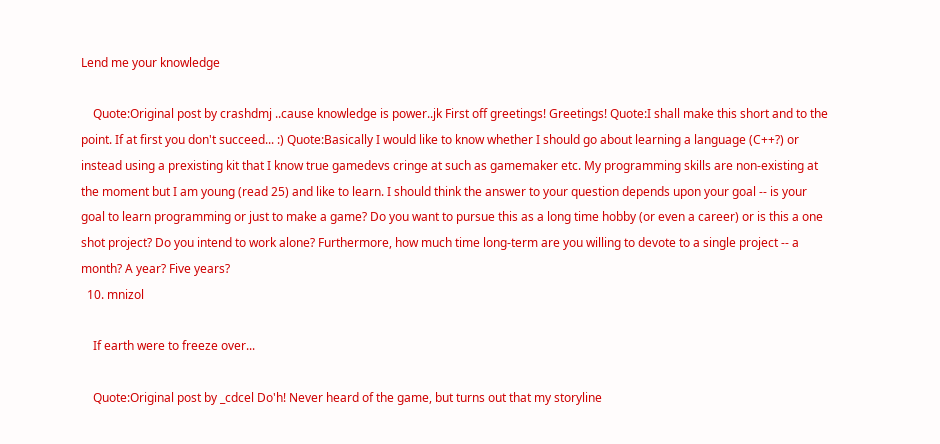Lend me your knowledge

    Quote:Original post by crashdmj ..cause knowledge is power..jk First off greetings! Greetings! Quote:I shall make this short and to the point. If at first you don't succeed... :) Quote:Basically I would like to know whether I should go about learning a language (C++?) or instead using a prexisting kit that I know true gamedevs cringe at such as gamemaker etc. My programming skills are non-existing at the moment but I am young (read 25) and like to learn. I should think the answer to your question depends upon your goal -- is your goal to learn programming or just to make a game? Do you want to pursue this as a long time hobby (or even a career) or is this a one shot project? Do you intend to work alone? Furthermore, how much time long-term are you willing to devote to a single project -- a month? A year? Five years?
  10. mnizol

    If earth were to freeze over...

    Quote:Original post by _cdcel Do'h! Never heard of the game, but turns out that my storyline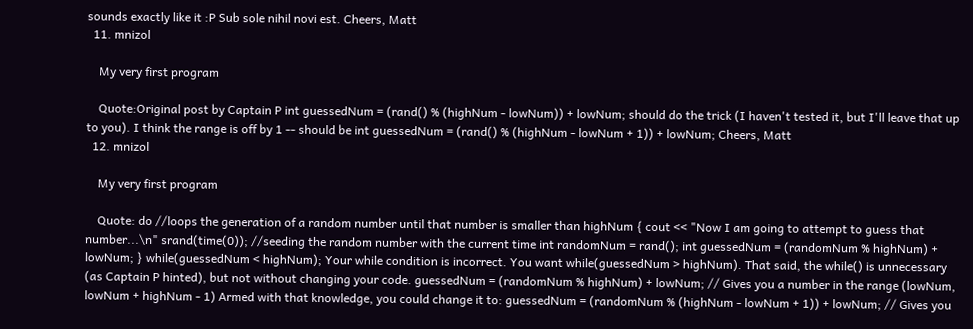sounds exactly like it :P Sub sole nihil novi est. Cheers, Matt
  11. mnizol

    My very first program

    Quote:Original post by Captain P int guessedNum = (rand() % (highNum - lowNum)) + lowNum; should do the trick (I haven't tested it, but I'll leave that up to you). I think the range is off by 1 -- should be int guessedNum = (rand() % (highNum - lowNum + 1)) + lowNum; Cheers, Matt
  12. mnizol

    My very first program

    Quote: do //loops the generation of a random number until that number is smaller than highNum { cout << "Now I am going to attempt to guess that number...\n" srand(time(0)); //seeding the random number with the current time int randomNum = rand(); int guessedNum = (randomNum % highNum) + lowNum; } while(guessedNum < highNum); Your while condition is incorrect. You want while(guessedNum > highNum). That said, the while() is unnecessary (as Captain P hinted), but not without changing your code. guessedNum = (randomNum % highNum) + lowNum; // Gives you a number in the range (lowNum, lowNum + highNum - 1) Armed with that knowledge, you could change it to: guessedNum = (randomNum % (highNum - lowNum + 1)) + lowNum; // Gives you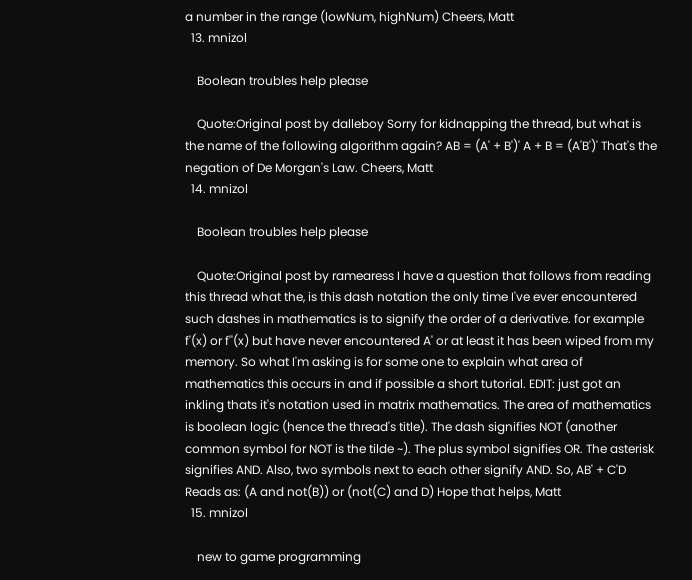a number in the range (lowNum, highNum) Cheers, Matt
  13. mnizol

    Boolean troubles help please

    Quote:Original post by dalleboy Sorry for kidnapping the thread, but what is the name of the following algorithm again? AB = (A' + B')' A + B = (A'B')' That's the negation of De Morgan's Law. Cheers, Matt
  14. mnizol

    Boolean troubles help please

    Quote:Original post by ramearess I have a question that follows from reading this thread what the, is this dash notation the only time I've ever encountered such dashes in mathematics is to signify the order of a derivative. for example f'(x) or f''(x) but have never encountered A' or at least it has been wiped from my memory. So what I'm asking is for some one to explain what area of mathematics this occurs in and if possible a short tutorial. EDIT: just got an inkling thats it's notation used in matrix mathematics. The area of mathematics is boolean logic (hence the thread's title). The dash signifies NOT (another common symbol for NOT is the tilde ~). The plus symbol signifies OR. The asterisk signifies AND. Also, two symbols next to each other signify AND. So, AB' + C'D Reads as: (A and not(B)) or (not(C) and D) Hope that helps, Matt
  15. mnizol

    new to game programming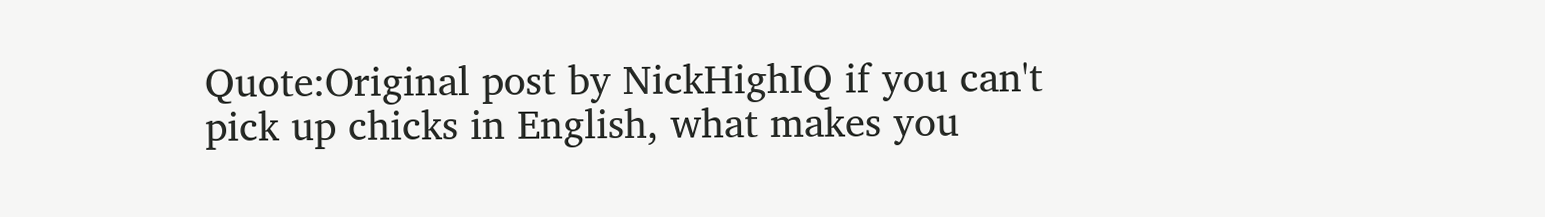Quote:Original post by NickHighIQ if you can't pick up chicks in English, what makes you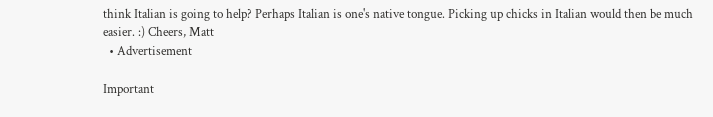think Italian is going to help? Perhaps Italian is one's native tongue. Picking up chicks in Italian would then be much easier. :) Cheers, Matt
  • Advertisement

Important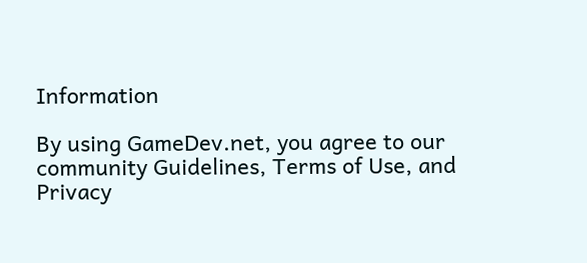Information

By using GameDev.net, you agree to our community Guidelines, Terms of Use, and Privacy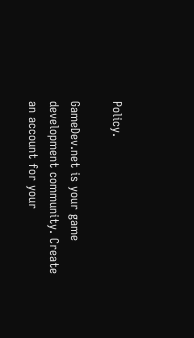Policy.

GameDev.net is your game development community. Create an account for your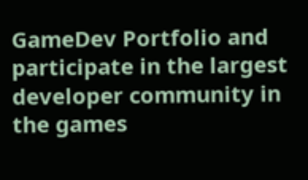GameDev Portfolio and participate in the largest developer community in the games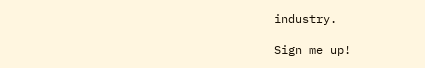industry.

Sign me up!